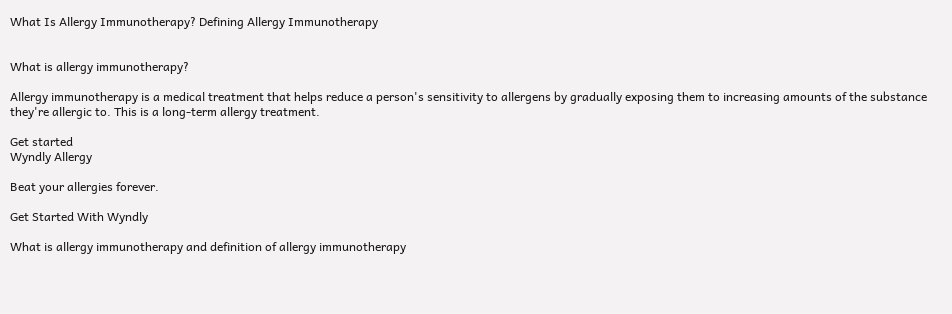What Is Allergy Immunotherapy? Defining Allergy Immunotherapy


What is allergy immunotherapy?

Allergy immunotherapy is a medical treatment that helps reduce a person's sensitivity to allergens by gradually exposing them to increasing amounts of the substance they're allergic to. This is a long-term allergy treatment.

Get started
Wyndly Allergy

Beat your allergies forever.

Get Started With Wyndly

What is allergy immunotherapy and definition of allergy immunotherapy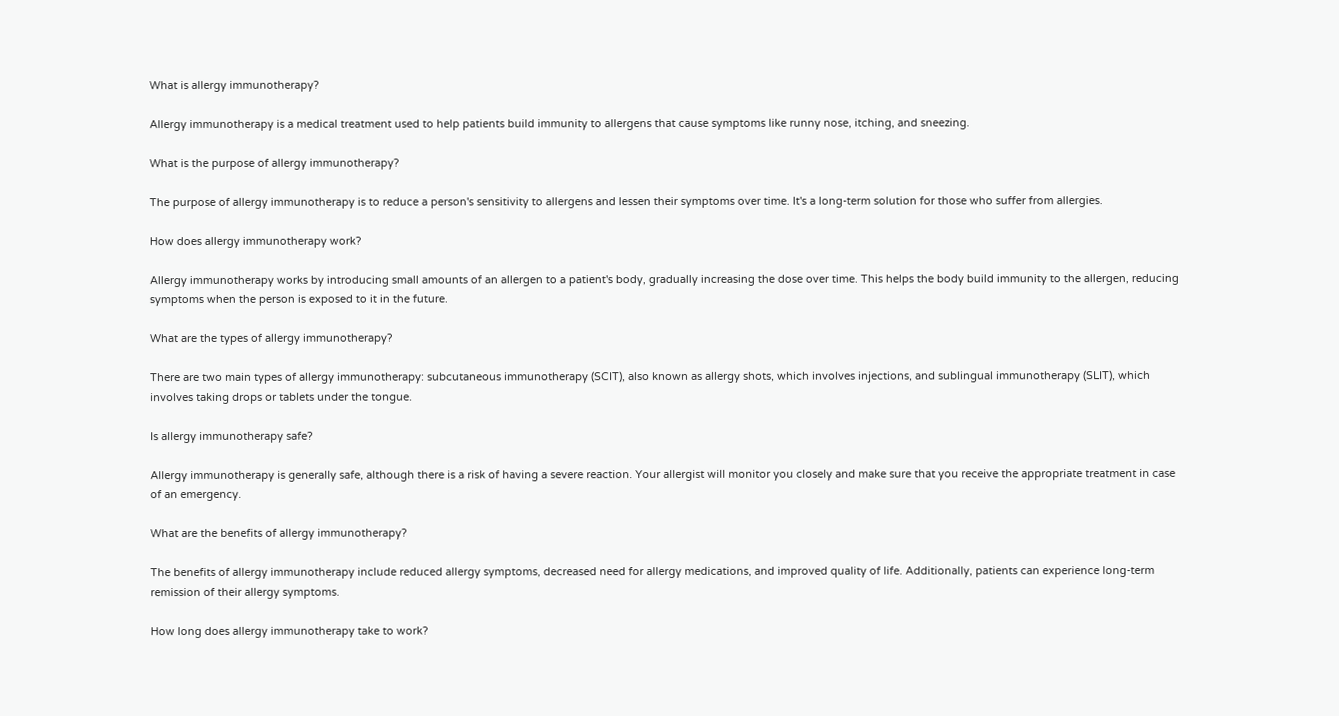What is allergy immunotherapy?

Allergy immunotherapy is a medical treatment used to help patients build immunity to allergens that cause symptoms like runny nose, itching, and sneezing.

What is the purpose of allergy immunotherapy?

The purpose of allergy immunotherapy is to reduce a person's sensitivity to allergens and lessen their symptoms over time. It's a long-term solution for those who suffer from allergies.

How does allergy immunotherapy work?

Allergy immunotherapy works by introducing small amounts of an allergen to a patient's body, gradually increasing the dose over time. This helps the body build immunity to the allergen, reducing symptoms when the person is exposed to it in the future.

What are the types of allergy immunotherapy?

There are two main types of allergy immunotherapy: subcutaneous immunotherapy (SCIT), also known as allergy shots, which involves injections, and sublingual immunotherapy (SLIT), which involves taking drops or tablets under the tongue.

Is allergy immunotherapy safe?

Allergy immunotherapy is generally safe, although there is a risk of having a severe reaction. Your allergist will monitor you closely and make sure that you receive the appropriate treatment in case of an emergency.

What are the benefits of allergy immunotherapy?

The benefits of allergy immunotherapy include reduced allergy symptoms, decreased need for allergy medications, and improved quality of life. Additionally, patients can experience long-term remission of their allergy symptoms.

How long does allergy immunotherapy take to work?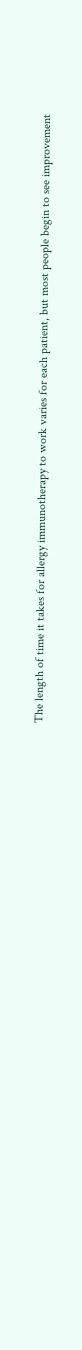The length of time it takes for allergy immunotherapy to work varies for each patient, but most people begin to see improvement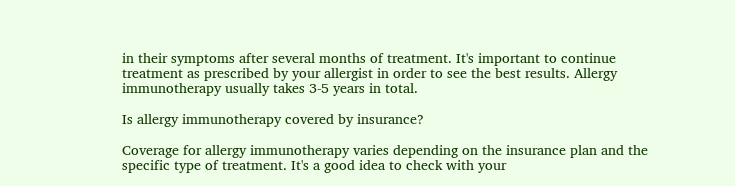in their symptoms after several months of treatment. It's important to continue treatment as prescribed by your allergist in order to see the best results. Allergy immunotherapy usually takes 3-5 years in total.

Is allergy immunotherapy covered by insurance?

Coverage for allergy immunotherapy varies depending on the insurance plan and the specific type of treatment. It's a good idea to check with your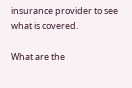insurance provider to see what is covered.

What are the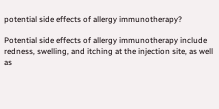potential side effects of allergy immunotherapy?

Potential side effects of allergy immunotherapy include redness, swelling, and itching at the injection site, as well as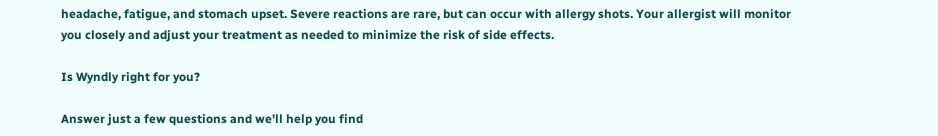headache, fatigue, and stomach upset. Severe reactions are rare, but can occur with allergy shots. Your allergist will monitor you closely and adjust your treatment as needed to minimize the risk of side effects.

Is Wyndly right for you?

Answer just a few questions and we'll help you find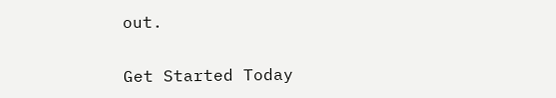out.

Get Started Today